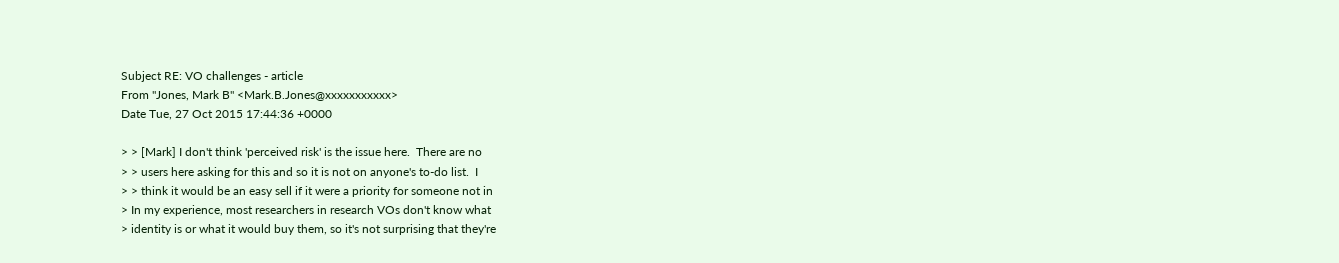Subject RE: VO challenges - article
From "Jones, Mark B" <Mark.B.Jones@xxxxxxxxxxx>
Date Tue, 27 Oct 2015 17:44:36 +0000

> > [Mark] I don't think 'perceived risk' is the issue here.  There are no
> > users here asking for this and so it is not on anyone's to-do list.  I
> > think it would be an easy sell if it were a priority for someone not in
> In my experience, most researchers in research VOs don't know what
> identity is or what it would buy them, so it's not surprising that they're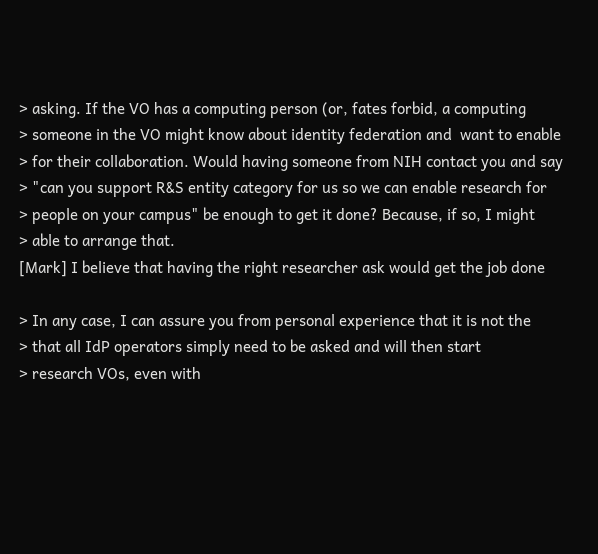> asking. If the VO has a computing person (or, fates forbid, a computing
> someone in the VO might know about identity federation and  want to enable
> for their collaboration. Would having someone from NIH contact you and say
> "can you support R&S entity category for us so we can enable research for
> people on your campus" be enough to get it done? Because, if so, I might
> able to arrange that.
[Mark] I believe that having the right researcher ask would get the job done

> In any case, I can assure you from personal experience that it is not the
> that all IdP operators simply need to be asked and will then start
> research VOs, even with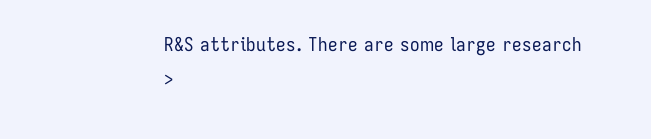R&S attributes. There are some large research
>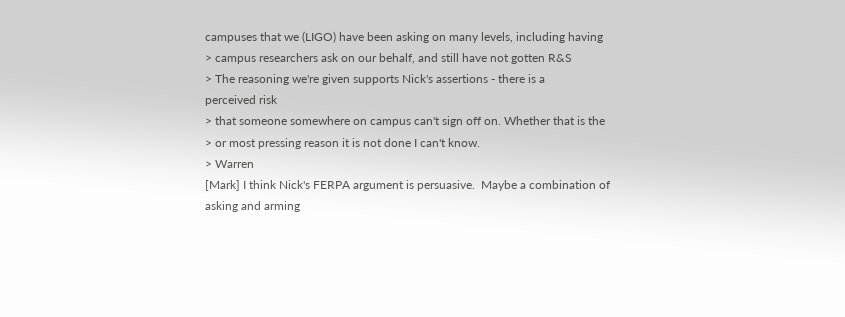campuses that we (LIGO) have been asking on many levels, including having
> campus researchers ask on our behalf, and still have not gotten R&S
> The reasoning we're given supports Nick's assertions - there is a
perceived risk
> that someone somewhere on campus can't sign off on. Whether that is the
> or most pressing reason it is not done I can't know.
> Warren
[Mark] I think Nick's FERPA argument is persuasive.  Maybe a combination of
asking and arming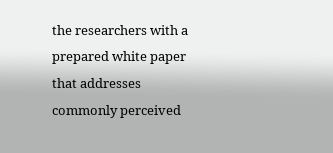the researchers with a prepared white paper that addresses
commonly perceived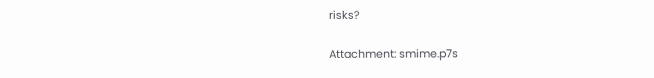risks?

Attachment: smime.p7s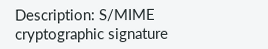Description: S/MIME cryptographic signature